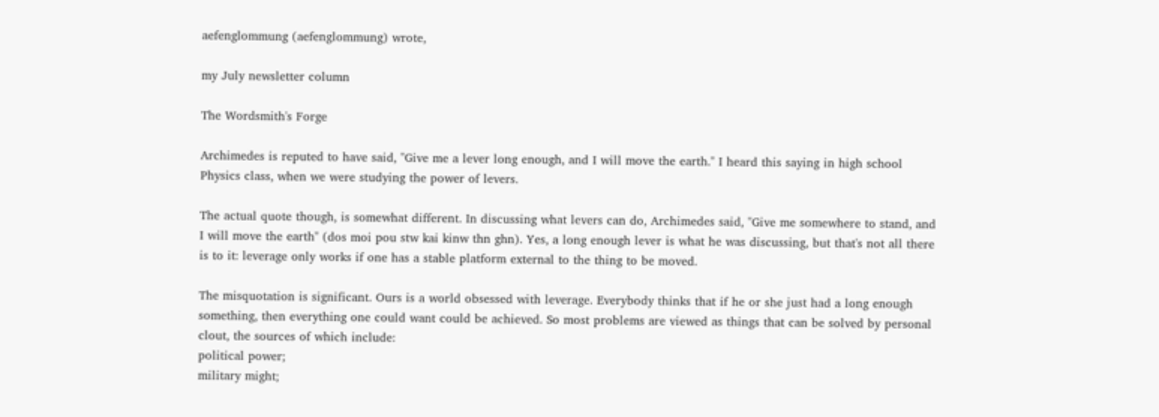aefenglommung (aefenglommung) wrote,

my July newsletter column

The Wordsmith's Forge

Archimedes is reputed to have said, "Give me a lever long enough, and I will move the earth." I heard this saying in high school Physics class, when we were studying the power of levers.

The actual quote though, is somewhat different. In discussing what levers can do, Archimedes said, "Give me somewhere to stand, and I will move the earth" (dos moi pou stw kai kinw thn ghn). Yes, a long enough lever is what he was discussing, but that's not all there is to it: leverage only works if one has a stable platform external to the thing to be moved.

The misquotation is significant. Ours is a world obsessed with leverage. Everybody thinks that if he or she just had a long enough something, then everything one could want could be achieved. So most problems are viewed as things that can be solved by personal clout, the sources of which include:
political power;
military might;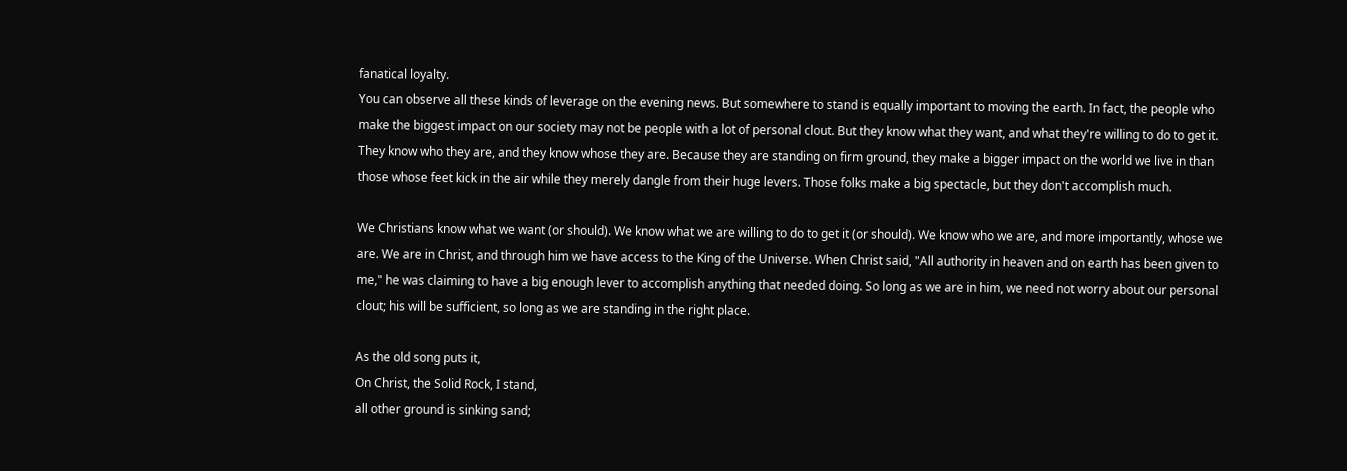fanatical loyalty.
You can observe all these kinds of leverage on the evening news. But somewhere to stand is equally important to moving the earth. In fact, the people who make the biggest impact on our society may not be people with a lot of personal clout. But they know what they want, and what they're willing to do to get it. They know who they are, and they know whose they are. Because they are standing on firm ground, they make a bigger impact on the world we live in than those whose feet kick in the air while they merely dangle from their huge levers. Those folks make a big spectacle, but they don't accomplish much.

We Christians know what we want (or should). We know what we are willing to do to get it (or should). We know who we are, and more importantly, whose we are. We are in Christ, and through him we have access to the King of the Universe. When Christ said, "All authority in heaven and on earth has been given to me," he was claiming to have a big enough lever to accomplish anything that needed doing. So long as we are in him, we need not worry about our personal clout; his will be sufficient, so long as we are standing in the right place.

As the old song puts it,
On Christ, the Solid Rock, I stand,
all other ground is sinking sand;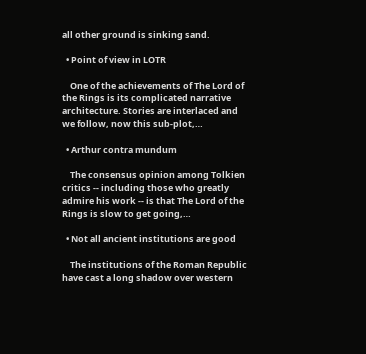all other ground is sinking sand.

  • Point of view in LOTR

    One of the achievements of The Lord of the Rings is its complicated narrative architecture. Stories are interlaced and we follow, now this sub-plot,…

  • Arthur contra mundum

    The consensus opinion among Tolkien critics -- including those who greatly admire his work -- is that The Lord of the Rings is slow to get going,…

  • Not all ancient institutions are good

    The institutions of the Roman Republic have cast a long shadow over western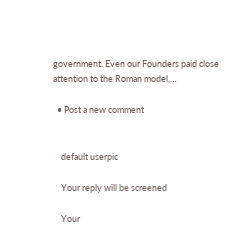government. Even our Founders paid close attention to the Roman model,…

  • Post a new comment


    default userpic

    Your reply will be screened

    Your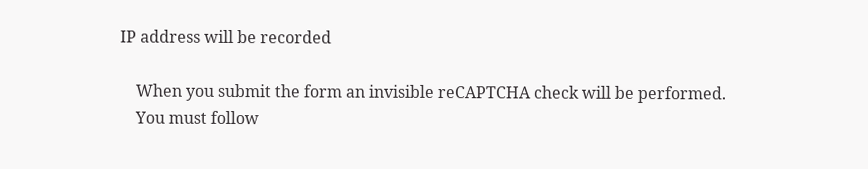IP address will be recorded

    When you submit the form an invisible reCAPTCHA check will be performed.
    You must follow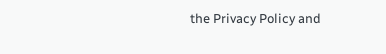the Privacy Policy and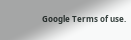Google Terms of use.